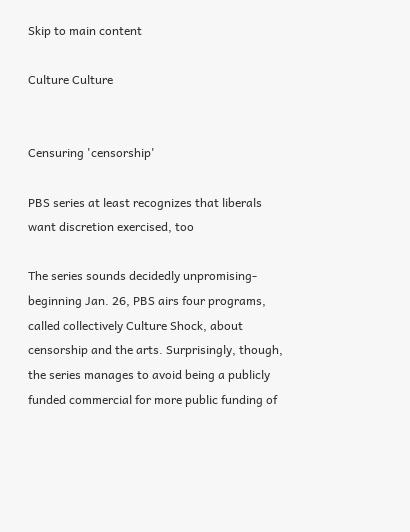Skip to main content

Culture Culture


Censuring 'censorship'

PBS series at least recognizes that liberals want discretion exercised, too

The series sounds decidedly unpromising-beginning Jan. 26, PBS airs four programs, called collectively Culture Shock, about censorship and the arts. Surprisingly, though, the series manages to avoid being a publicly funded commercial for more public funding of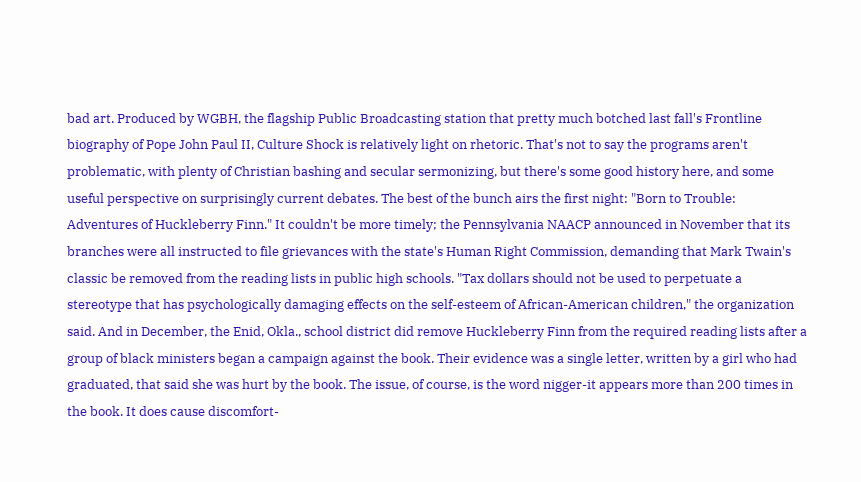bad art. Produced by WGBH, the flagship Public Broadcasting station that pretty much botched last fall's Frontline biography of Pope John Paul II, Culture Shock is relatively light on rhetoric. That's not to say the programs aren't problematic, with plenty of Christian bashing and secular sermonizing, but there's some good history here, and some useful perspective on surprisingly current debates. The best of the bunch airs the first night: "Born to Trouble: Adventures of Huckleberry Finn." It couldn't be more timely; the Pennsylvania NAACP announced in November that its branches were all instructed to file grievances with the state's Human Right Commission, demanding that Mark Twain's classic be removed from the reading lists in public high schools. "Tax dollars should not be used to perpetuate a stereotype that has psychologically damaging effects on the self-esteem of African-American children," the organization said. And in December, the Enid, Okla., school district did remove Huckleberry Finn from the required reading lists after a group of black ministers began a campaign against the book. Their evidence was a single letter, written by a girl who had graduated, that said she was hurt by the book. The issue, of course, is the word nigger-it appears more than 200 times in the book. It does cause discomfort-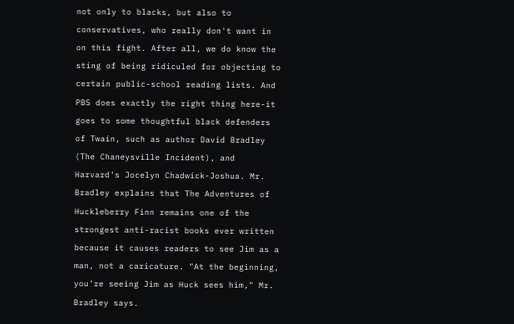not only to blacks, but also to conservatives, who really don't want in on this fight. After all, we do know the sting of being ridiculed for objecting to certain public-school reading lists. And PBS does exactly the right thing here-it goes to some thoughtful black defenders of Twain, such as author David Bradley (The Chaneysville Incident), and Harvard's Jocelyn Chadwick-Joshua. Mr. Bradley explains that The Adventures of Huckleberry Finn remains one of the strongest anti-racist books ever written because it causes readers to see Jim as a man, not a caricature. "At the beginning, you're seeing Jim as Huck sees him," Mr. Bradley says.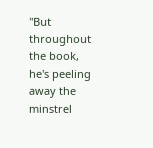"But throughout the book, he's peeling away the minstrel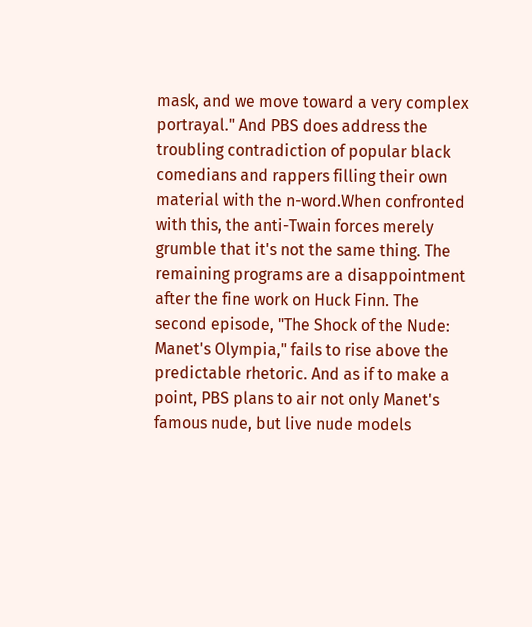mask, and we move toward a very complex portrayal." And PBS does address the troubling contradiction of popular black comedians and rappers filling their own material with the n-word.When confronted with this, the anti-Twain forces merely grumble that it's not the same thing. The remaining programs are a disappointment after the fine work on Huck Finn. The second episode, "The Shock of the Nude: Manet's Olympia," fails to rise above the predictable rhetoric. And as if to make a point, PBS plans to air not only Manet's famous nude, but live nude models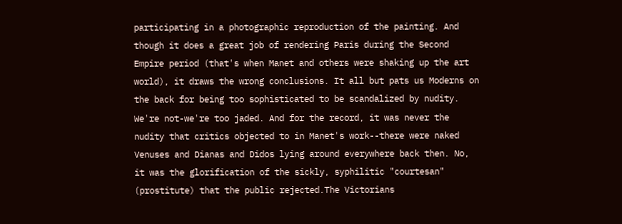participating in a photographic reproduction of the painting. And though it does a great job of rendering Paris during the Second Empire period (that's when Manet and others were shaking up the art world), it draws the wrong conclusions. It all but pats us Moderns on the back for being too sophisticated to be scandalized by nudity. We're not-we're too jaded. And for the record, it was never the nudity that critics objected to in Manet's work--there were naked Venuses and Dianas and Didos lying around everywhere back then. No, it was the glorification of the sickly, syphilitic "courtesan" (prostitute) that the public rejected.The Victorians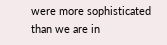were more sophisticated than we are in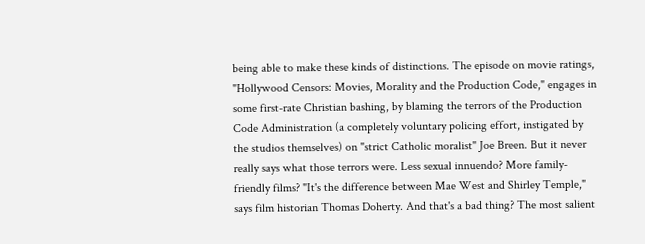being able to make these kinds of distinctions. The episode on movie ratings, "Hollywood Censors: Movies, Morality and the Production Code," engages in some first-rate Christian bashing, by blaming the terrors of the Production Code Administration (a completely voluntary policing effort, instigated by the studios themselves) on "strict Catholic moralist" Joe Breen. But it never really says what those terrors were. Less sexual innuendo? More family-friendly films? "It's the difference between Mae West and Shirley Temple," says film historian Thomas Doherty. And that's a bad thing? The most salient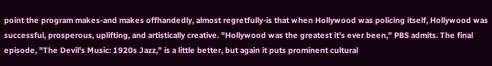point the program makes-and makes offhandedly, almost regretfully-is that when Hollywood was policing itself, Hollywood was successful, prosperous, uplifting, and artistically creative. "Hollywood was the greatest it's ever been," PBS admits. The final episode, "The Devil's Music: 1920s Jazz," is a little better, but again it puts prominent cultural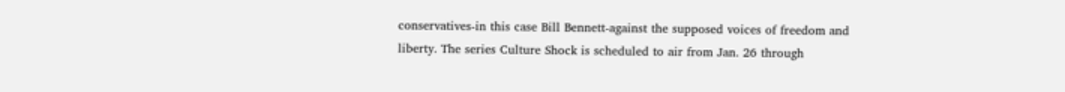conservatives-in this case Bill Bennett-against the supposed voices of freedom and liberty. The series Culture Shock is scheduled to air from Jan. 26 through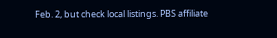Feb. 2, but check local listings. PBS affiliate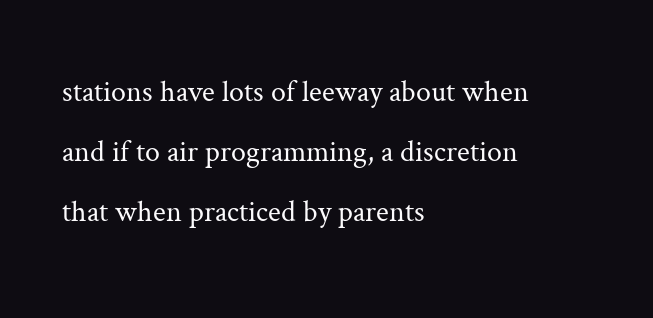stations have lots of leeway about when and if to air programming, a discretion that when practiced by parents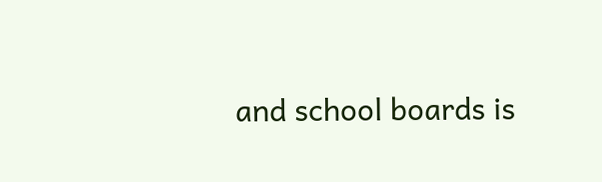and school boards is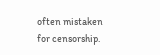often mistaken for censorship.